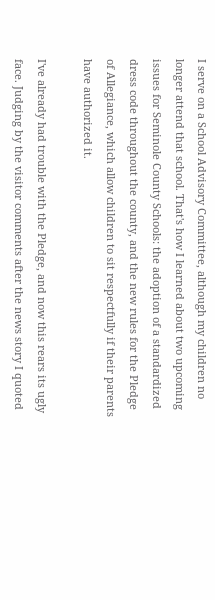I serve on a School Advisory Committee, although my children no longer attend that school. That's how I learned about two upcoming issues for Seminole County Schools: the adoption of a standardized dress code throughout the county, and the new rules for the Pledge of Allegiance, which allow children to sit respectfully if their parents have authorized it.

I've already had trouble with the Pledge, and now this rears its ugly face. Judging by the visitor comments after the news story I quoted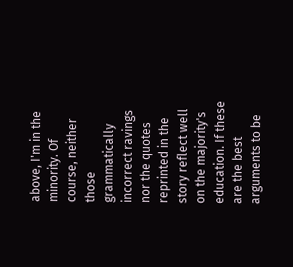above, I'm in the minority. Of course, neither those grammatically incorrect ravings nor the quotes reprinted in the story reflect well on the majority's education. If these are the best arguments to be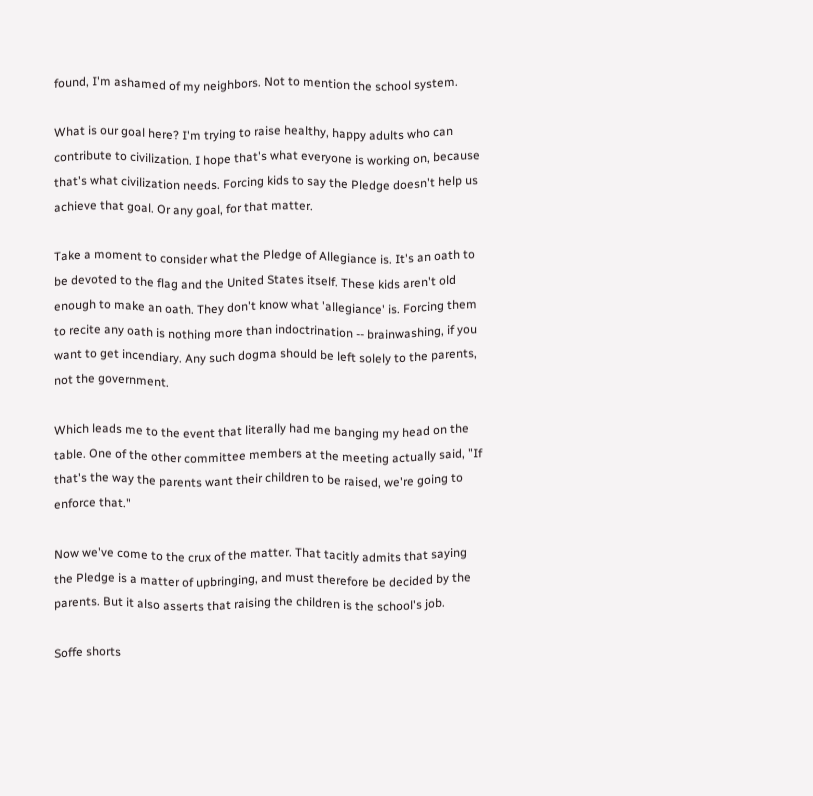found, I'm ashamed of my neighbors. Not to mention the school system.

What is our goal here? I'm trying to raise healthy, happy adults who can contribute to civilization. I hope that's what everyone is working on, because that's what civilization needs. Forcing kids to say the Pledge doesn't help us achieve that goal. Or any goal, for that matter.

Take a moment to consider what the Pledge of Allegiance is. It's an oath to be devoted to the flag and the United States itself. These kids aren't old enough to make an oath. They don't know what 'allegiance' is. Forcing them to recite any oath is nothing more than indoctrination -- brainwashing, if you want to get incendiary. Any such dogma should be left solely to the parents, not the government.

Which leads me to the event that literally had me banging my head on the table. One of the other committee members at the meeting actually said, "If that's the way the parents want their children to be raised, we're going to enforce that."

Now we've come to the crux of the matter. That tacitly admits that saying the Pledge is a matter of upbringing, and must therefore be decided by the parents. But it also asserts that raising the children is the school's job.

Soffe shorts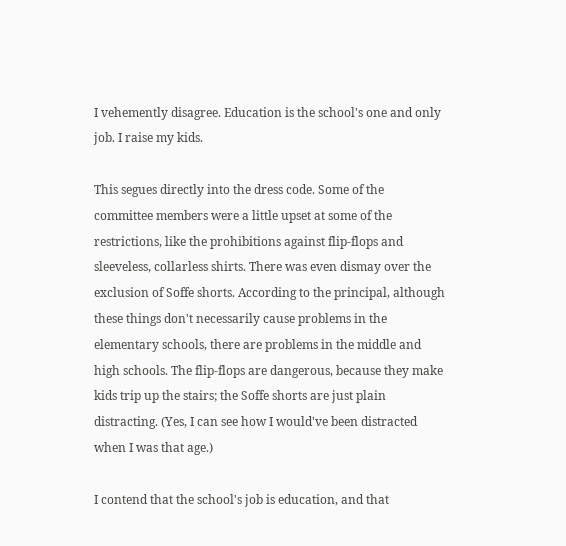I vehemently disagree. Education is the school's one and only job. I raise my kids.

This segues directly into the dress code. Some of the committee members were a little upset at some of the restrictions, like the prohibitions against flip-flops and sleeveless, collarless shirts. There was even dismay over the exclusion of Soffe shorts. According to the principal, although these things don't necessarily cause problems in the elementary schools, there are problems in the middle and high schools. The flip-flops are dangerous, because they make kids trip up the stairs; the Soffe shorts are just plain distracting. (Yes, I can see how I would've been distracted when I was that age.)

I contend that the school's job is education, and that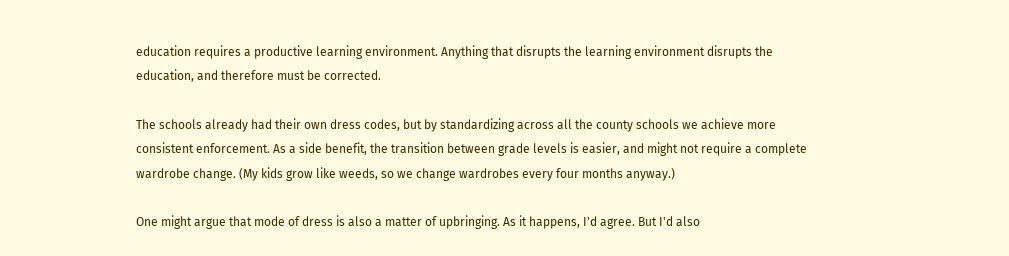education requires a productive learning environment. Anything that disrupts the learning environment disrupts the education, and therefore must be corrected.

The schools already had their own dress codes, but by standardizing across all the county schools we achieve more consistent enforcement. As a side benefit, the transition between grade levels is easier, and might not require a complete wardrobe change. (My kids grow like weeds, so we change wardrobes every four months anyway.)

One might argue that mode of dress is also a matter of upbringing. As it happens, I'd agree. But I'd also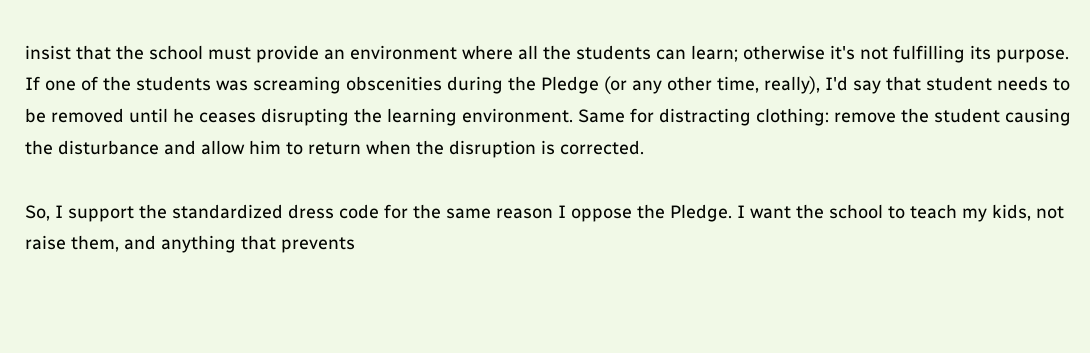insist that the school must provide an environment where all the students can learn; otherwise it's not fulfilling its purpose. If one of the students was screaming obscenities during the Pledge (or any other time, really), I'd say that student needs to be removed until he ceases disrupting the learning environment. Same for distracting clothing: remove the student causing the disturbance and allow him to return when the disruption is corrected.

So, I support the standardized dress code for the same reason I oppose the Pledge. I want the school to teach my kids, not raise them, and anything that prevents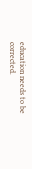education needs to be corrected.